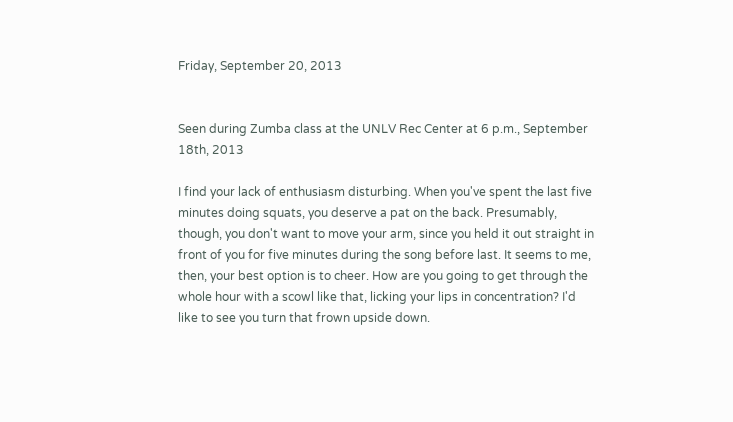Friday, September 20, 2013


Seen during Zumba class at the UNLV Rec Center at 6 p.m., September 18th, 2013

I find your lack of enthusiasm disturbing. When you've spent the last five minutes doing squats, you deserve a pat on the back. Presumably, though, you don't want to move your arm, since you held it out straight in front of you for five minutes during the song before last. It seems to me, then, your best option is to cheer. How are you going to get through the whole hour with a scowl like that, licking your lips in concentration? I'd like to see you turn that frown upside down.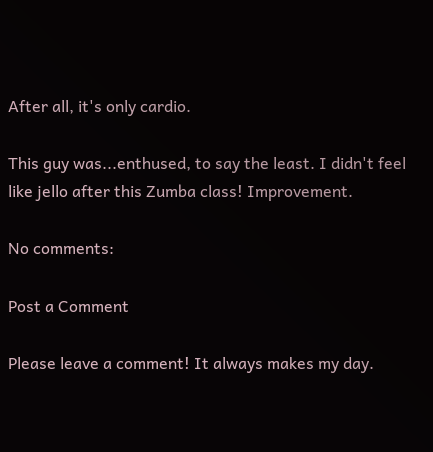After all, it's only cardio.

This guy was...enthused, to say the least. I didn't feel like jello after this Zumba class! Improvement.

No comments:

Post a Comment

Please leave a comment! It always makes my day.